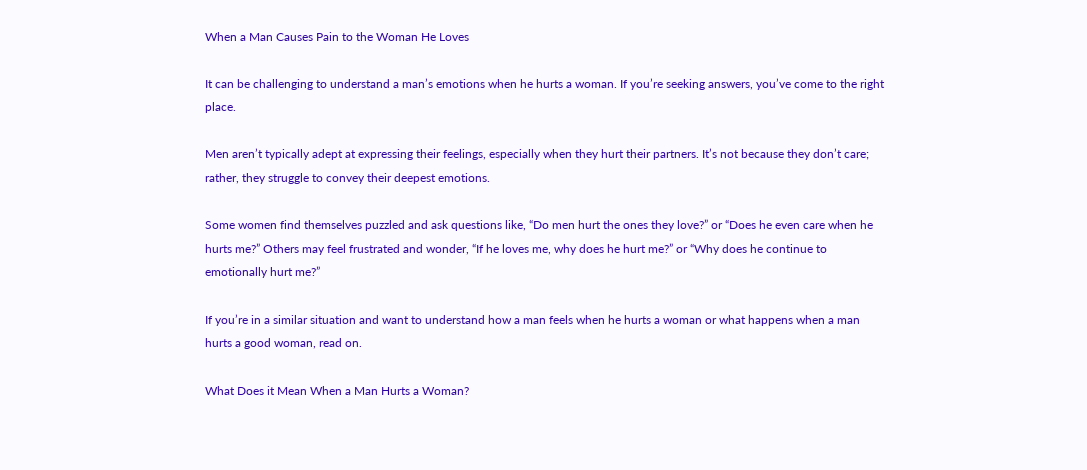When a Man Causes Pain to the Woman He Loves

It can be challenging to understand a man’s emotions when he hurts a woman. If you’re seeking answers, you’ve come to the right place.

Men aren’t typically adept at expressing their feelings, especially when they hurt their partners. It’s not because they don’t care; rather, they struggle to convey their deepest emotions.

Some women find themselves puzzled and ask questions like, “Do men hurt the ones they love?” or “Does he even care when he hurts me?” Others may feel frustrated and wonder, “If he loves me, why does he hurt me?” or “Why does he continue to emotionally hurt me?”

If you’re in a similar situation and want to understand how a man feels when he hurts a woman or what happens when a man hurts a good woman, read on.

What Does it Mean When a Man Hurts a Woman?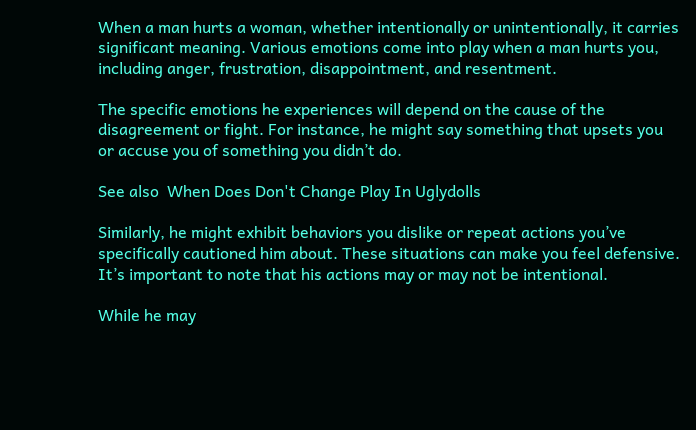When a man hurts a woman, whether intentionally or unintentionally, it carries significant meaning. Various emotions come into play when a man hurts you, including anger, frustration, disappointment, and resentment.

The specific emotions he experiences will depend on the cause of the disagreement or fight. For instance, he might say something that upsets you or accuse you of something you didn’t do.

See also  When Does Don't Change Play In Uglydolls

Similarly, he might exhibit behaviors you dislike or repeat actions you’ve specifically cautioned him about. These situations can make you feel defensive. It’s important to note that his actions may or may not be intentional.

While he may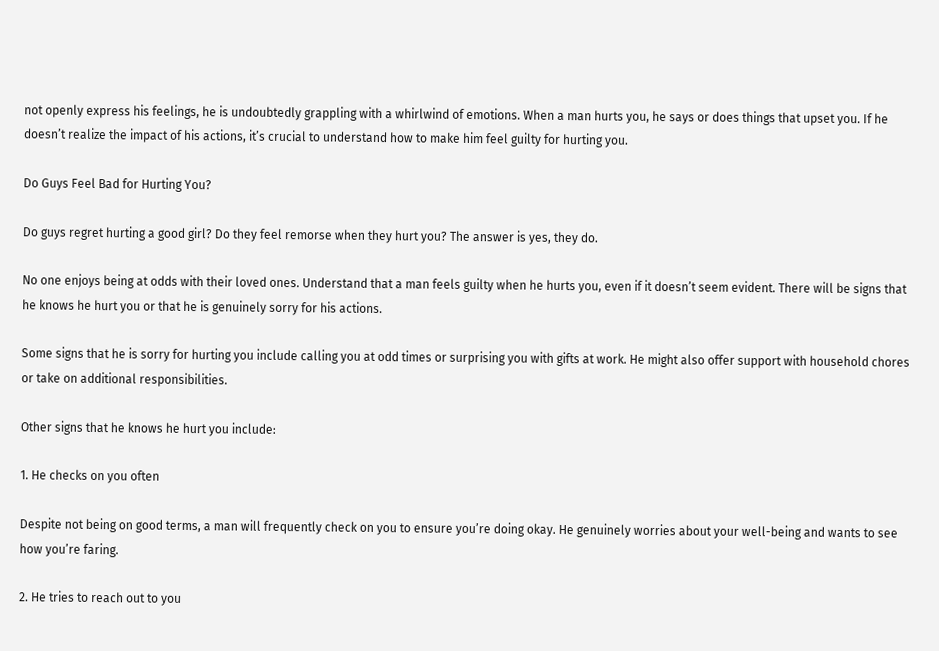not openly express his feelings, he is undoubtedly grappling with a whirlwind of emotions. When a man hurts you, he says or does things that upset you. If he doesn’t realize the impact of his actions, it’s crucial to understand how to make him feel guilty for hurting you.

Do Guys Feel Bad for Hurting You?

Do guys regret hurting a good girl? Do they feel remorse when they hurt you? The answer is yes, they do.

No one enjoys being at odds with their loved ones. Understand that a man feels guilty when he hurts you, even if it doesn’t seem evident. There will be signs that he knows he hurt you or that he is genuinely sorry for his actions.

Some signs that he is sorry for hurting you include calling you at odd times or surprising you with gifts at work. He might also offer support with household chores or take on additional responsibilities.

Other signs that he knows he hurt you include:

1. He checks on you often

Despite not being on good terms, a man will frequently check on you to ensure you’re doing okay. He genuinely worries about your well-being and wants to see how you’re faring.

2. He tries to reach out to you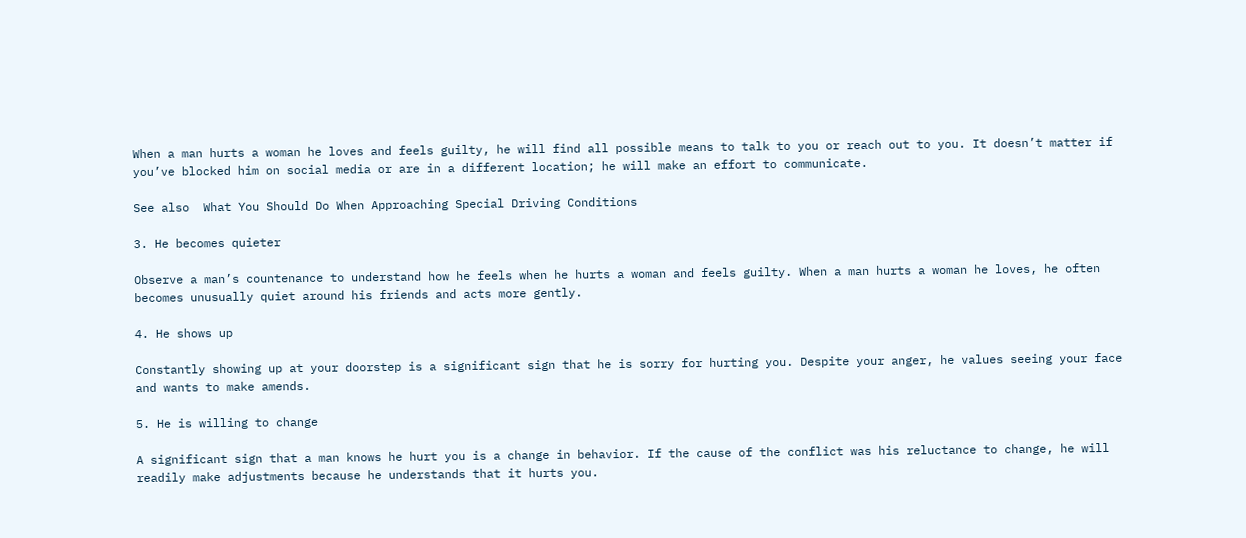When a man hurts a woman he loves and feels guilty, he will find all possible means to talk to you or reach out to you. It doesn’t matter if you’ve blocked him on social media or are in a different location; he will make an effort to communicate.

See also  What You Should Do When Approaching Special Driving Conditions

3. He becomes quieter

Observe a man’s countenance to understand how he feels when he hurts a woman and feels guilty. When a man hurts a woman he loves, he often becomes unusually quiet around his friends and acts more gently.

4. He shows up

Constantly showing up at your doorstep is a significant sign that he is sorry for hurting you. Despite your anger, he values seeing your face and wants to make amends.

5. He is willing to change

A significant sign that a man knows he hurt you is a change in behavior. If the cause of the conflict was his reluctance to change, he will readily make adjustments because he understands that it hurts you.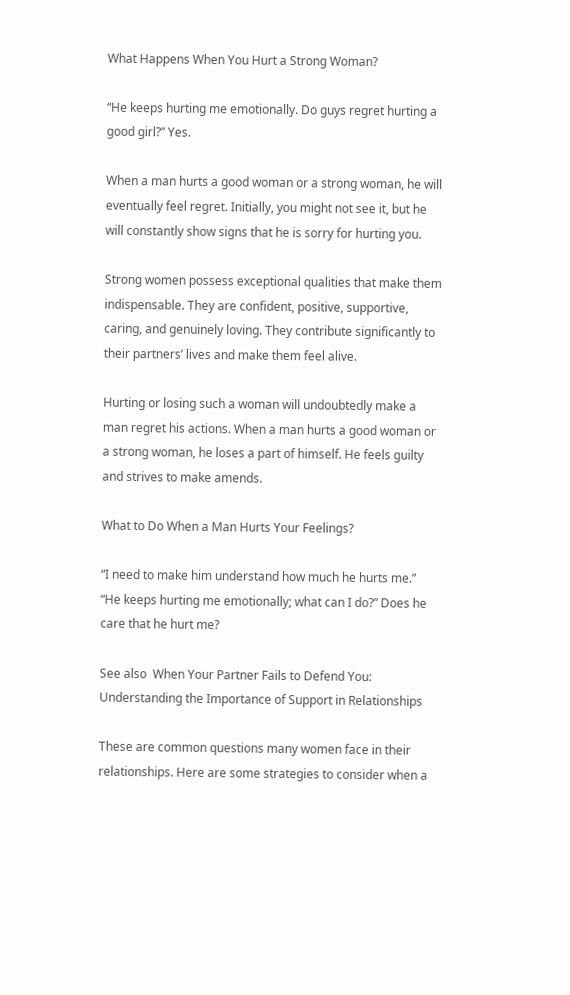What Happens When You Hurt a Strong Woman?

“He keeps hurting me emotionally. Do guys regret hurting a good girl?” Yes.

When a man hurts a good woman or a strong woman, he will eventually feel regret. Initially, you might not see it, but he will constantly show signs that he is sorry for hurting you.

Strong women possess exceptional qualities that make them indispensable. They are confident, positive, supportive, caring, and genuinely loving. They contribute significantly to their partners’ lives and make them feel alive.

Hurting or losing such a woman will undoubtedly make a man regret his actions. When a man hurts a good woman or a strong woman, he loses a part of himself. He feels guilty and strives to make amends.

What to Do When a Man Hurts Your Feelings?

“I need to make him understand how much he hurts me.” “He keeps hurting me emotionally; what can I do?” Does he care that he hurt me?

See also  When Your Partner Fails to Defend You: Understanding the Importance of Support in Relationships

These are common questions many women face in their relationships. Here are some strategies to consider when a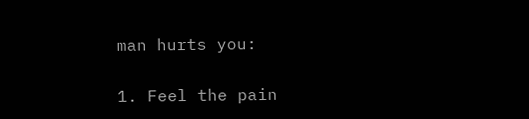man hurts you:

1. Feel the pain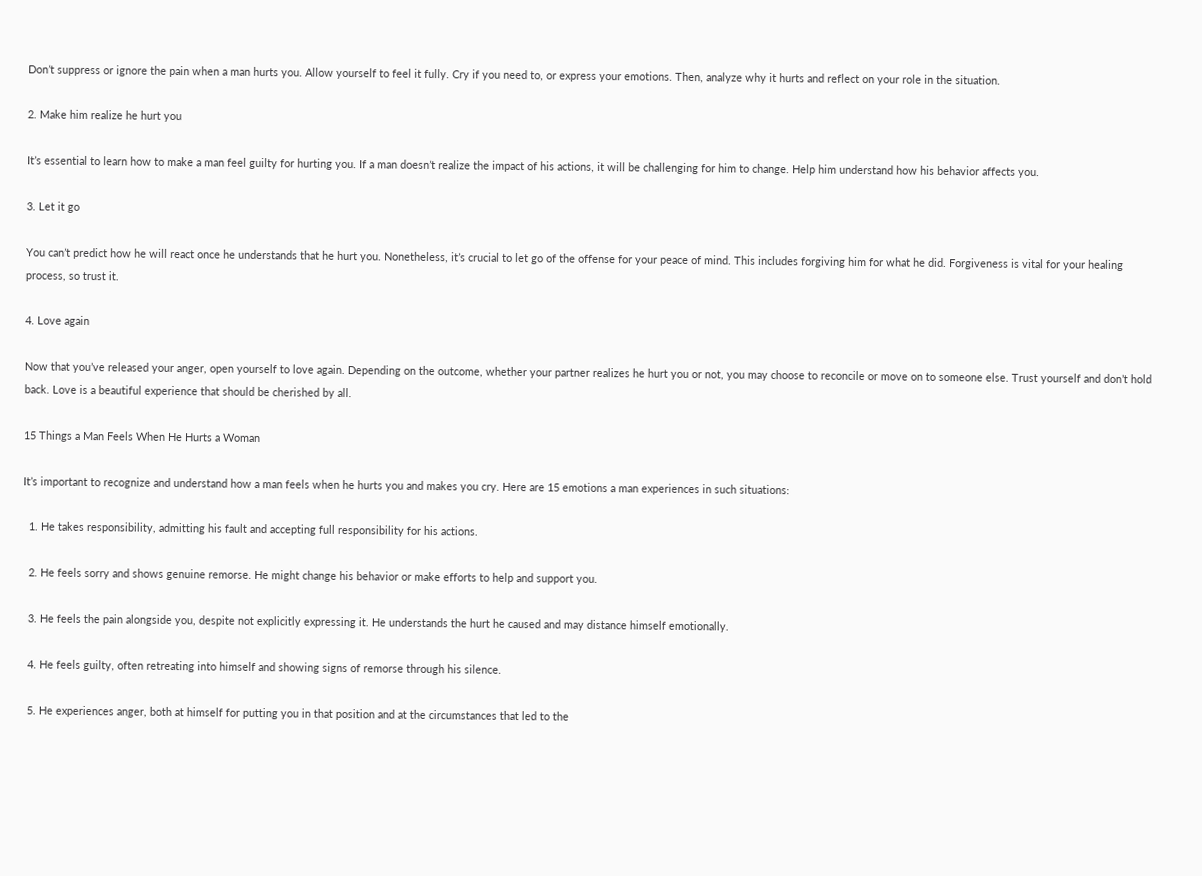Don’t suppress or ignore the pain when a man hurts you. Allow yourself to feel it fully. Cry if you need to, or express your emotions. Then, analyze why it hurts and reflect on your role in the situation.

2. Make him realize he hurt you

It’s essential to learn how to make a man feel guilty for hurting you. If a man doesn’t realize the impact of his actions, it will be challenging for him to change. Help him understand how his behavior affects you.

3. Let it go

You can’t predict how he will react once he understands that he hurt you. Nonetheless, it’s crucial to let go of the offense for your peace of mind. This includes forgiving him for what he did. Forgiveness is vital for your healing process, so trust it.

4. Love again

Now that you’ve released your anger, open yourself to love again. Depending on the outcome, whether your partner realizes he hurt you or not, you may choose to reconcile or move on to someone else. Trust yourself and don’t hold back. Love is a beautiful experience that should be cherished by all.

15 Things a Man Feels When He Hurts a Woman

It’s important to recognize and understand how a man feels when he hurts you and makes you cry. Here are 15 emotions a man experiences in such situations:

  1. He takes responsibility, admitting his fault and accepting full responsibility for his actions.

  2. He feels sorry and shows genuine remorse. He might change his behavior or make efforts to help and support you.

  3. He feels the pain alongside you, despite not explicitly expressing it. He understands the hurt he caused and may distance himself emotionally.

  4. He feels guilty, often retreating into himself and showing signs of remorse through his silence.

  5. He experiences anger, both at himself for putting you in that position and at the circumstances that led to the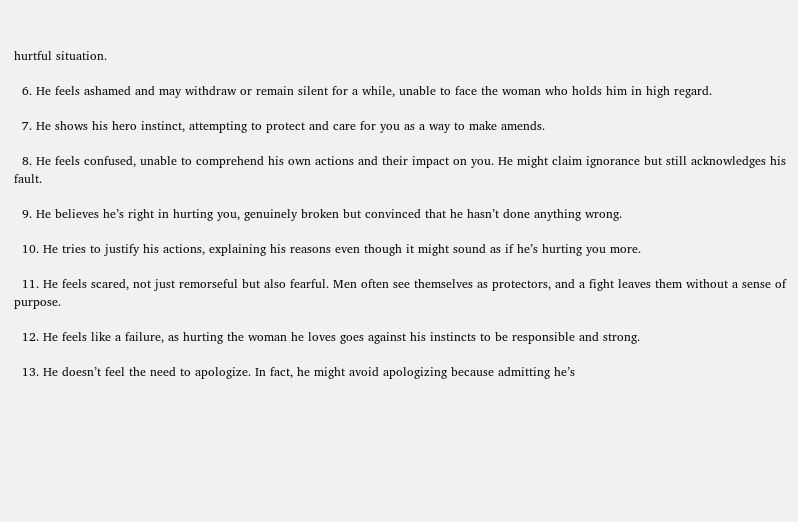hurtful situation.

  6. He feels ashamed and may withdraw or remain silent for a while, unable to face the woman who holds him in high regard.

  7. He shows his hero instinct, attempting to protect and care for you as a way to make amends.

  8. He feels confused, unable to comprehend his own actions and their impact on you. He might claim ignorance but still acknowledges his fault.

  9. He believes he’s right in hurting you, genuinely broken but convinced that he hasn’t done anything wrong.

  10. He tries to justify his actions, explaining his reasons even though it might sound as if he’s hurting you more.

  11. He feels scared, not just remorseful but also fearful. Men often see themselves as protectors, and a fight leaves them without a sense of purpose.

  12. He feels like a failure, as hurting the woman he loves goes against his instincts to be responsible and strong.

  13. He doesn’t feel the need to apologize. In fact, he might avoid apologizing because admitting he’s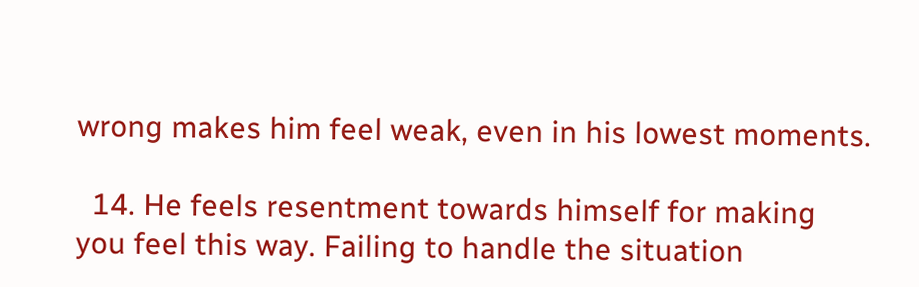wrong makes him feel weak, even in his lowest moments.

  14. He feels resentment towards himself for making you feel this way. Failing to handle the situation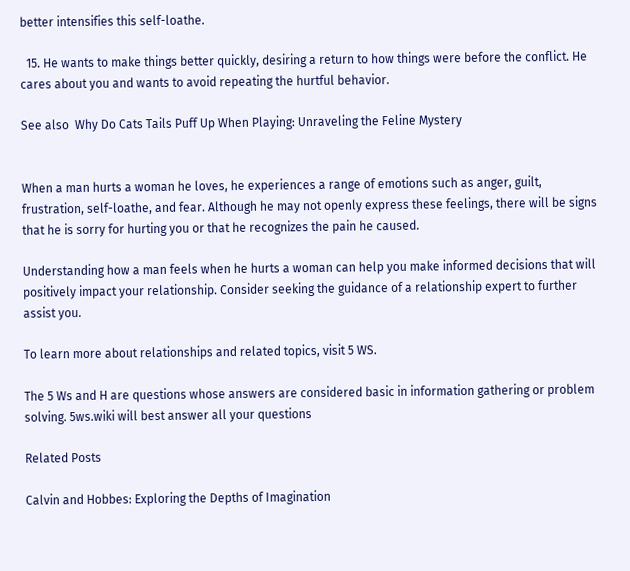better intensifies this self-loathe.

  15. He wants to make things better quickly, desiring a return to how things were before the conflict. He cares about you and wants to avoid repeating the hurtful behavior.

See also  Why Do Cats Tails Puff Up When Playing: Unraveling the Feline Mystery


When a man hurts a woman he loves, he experiences a range of emotions such as anger, guilt, frustration, self-loathe, and fear. Although he may not openly express these feelings, there will be signs that he is sorry for hurting you or that he recognizes the pain he caused.

Understanding how a man feels when he hurts a woman can help you make informed decisions that will positively impact your relationship. Consider seeking the guidance of a relationship expert to further assist you.

To learn more about relationships and related topics, visit 5 WS.

The 5 Ws and H are questions whose answers are considered basic in information gathering or problem solving. 5ws.wiki will best answer all your questions

Related Posts

Calvin and Hobbes: Exploring the Depths of Imagination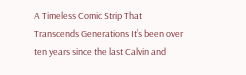A Timeless Comic Strip That Transcends Generations It’s been over ten years since the last Calvin and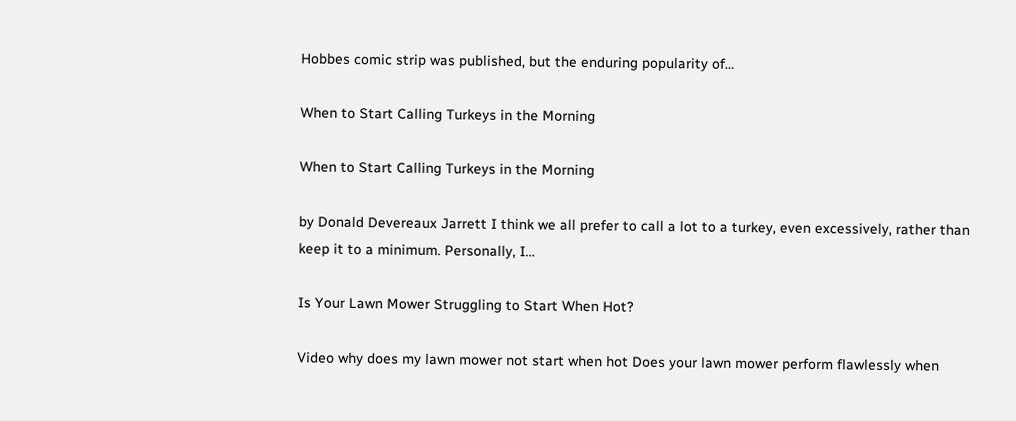Hobbes comic strip was published, but the enduring popularity of…

When to Start Calling Turkeys in the Morning

When to Start Calling Turkeys in the Morning

by Donald Devereaux Jarrett I think we all prefer to call a lot to a turkey, even excessively, rather than keep it to a minimum. Personally, I…

Is Your Lawn Mower Struggling to Start When Hot?

Video why does my lawn mower not start when hot Does your lawn mower perform flawlessly when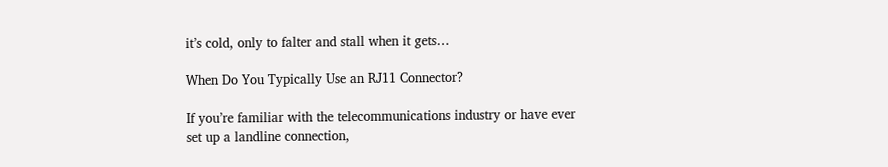it’s cold, only to falter and stall when it gets…

When Do You Typically Use an RJ11 Connector?

If you’re familiar with the telecommunications industry or have ever set up a landline connection,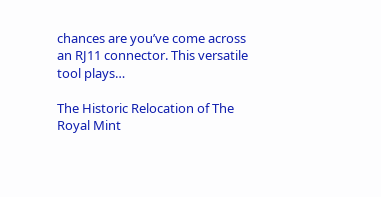chances are you’ve come across an RJ11 connector. This versatile tool plays…

The Historic Relocation of The Royal Mint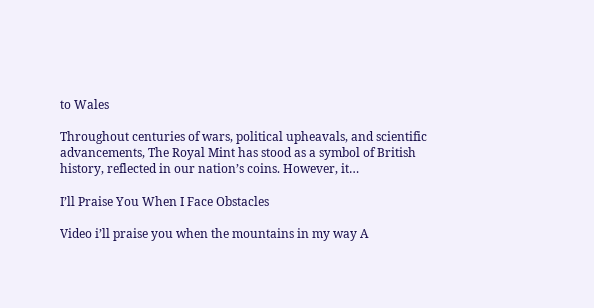to Wales

Throughout centuries of wars, political upheavals, and scientific advancements, The Royal Mint has stood as a symbol of British history, reflected in our nation’s coins. However, it…

I’ll Praise You When I Face Obstacles

Video i’ll praise you when the mountains in my way A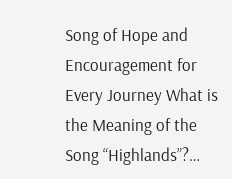Song of Hope and Encouragement for Every Journey What is the Meaning of the Song “Highlands”?…